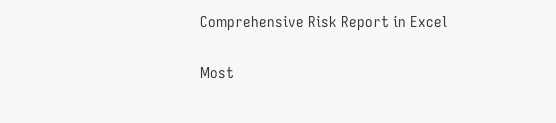Comprehensive Risk Report in Excel

Most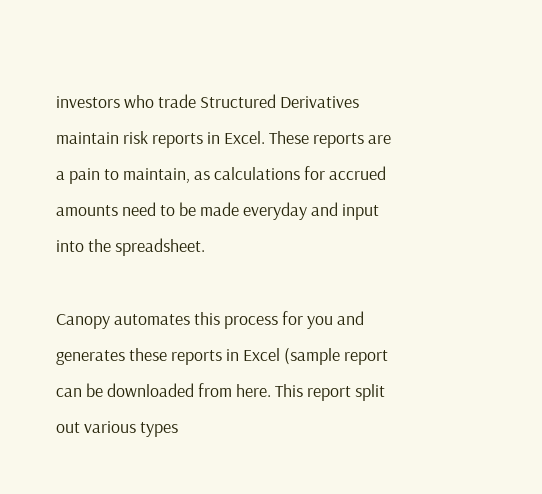investors who trade Structured Derivatives maintain risk reports in Excel. These reports are a pain to maintain, as calculations for accrued amounts need to be made everyday and input into the spreadsheet.

Canopy automates this process for you and generates these reports in Excel (sample report can be downloaded from here. This report split out various types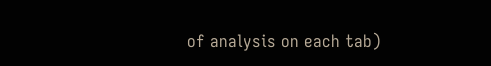of analysis on each tab)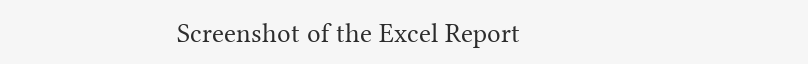Screenshot of the Excel Report